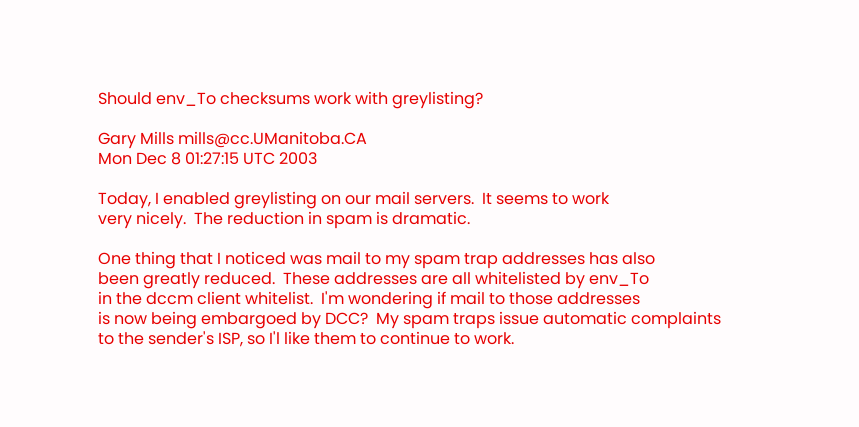Should env_To checksums work with greylisting?

Gary Mills mills@cc.UManitoba.CA
Mon Dec 8 01:27:15 UTC 2003

Today, I enabled greylisting on our mail servers.  It seems to work
very nicely.  The reduction in spam is dramatic.

One thing that I noticed was mail to my spam trap addresses has also
been greatly reduced.  These addresses are all whitelisted by env_To
in the dccm client whitelist.  I'm wondering if mail to those addresses
is now being embargoed by DCC?  My spam traps issue automatic complaints
to the sender's ISP, so I'l like them to continue to work.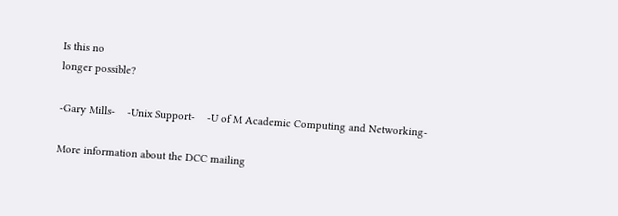Is this no
longer possible?

-Gary Mills-    -Unix Support-    -U of M Academic Computing and Networking-

More information about the DCC mailing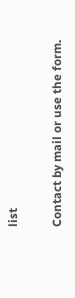list

Contact by mail or use the form.